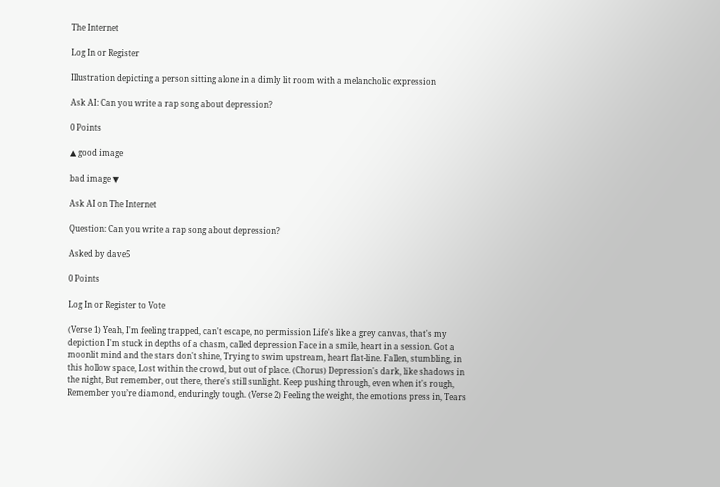The Internet

Log In or Register

Illustration depicting a person sitting alone in a dimly lit room with a melancholic expression

Ask AI: Can you write a rap song about depression?

0 Points

▲ good image

bad image ▼

Ask AI on The Internet

Question: Can you write a rap song about depression?

Asked by dave5

0 Points

Log In or Register to Vote

(Verse 1) Yeah, I'm feeling trapped, can't escape, no permission Life's like a grey canvas, that's my depiction I'm stuck in depths of a chasm, called depression Face in a smile, heart in a session. Got a moonlit mind and the stars don't shine, Trying to swim upstream, heart flat-line. Fallen, stumbling, in this hollow space, Lost within the crowd, but out of place. (Chorus) Depression's dark, like shadows in the night, But remember, out there, there's still sunlight. Keep pushing through, even when it's rough, Remember you’re diamond, enduringly tough. (Verse 2) Feeling the weight, the emotions press in, Tears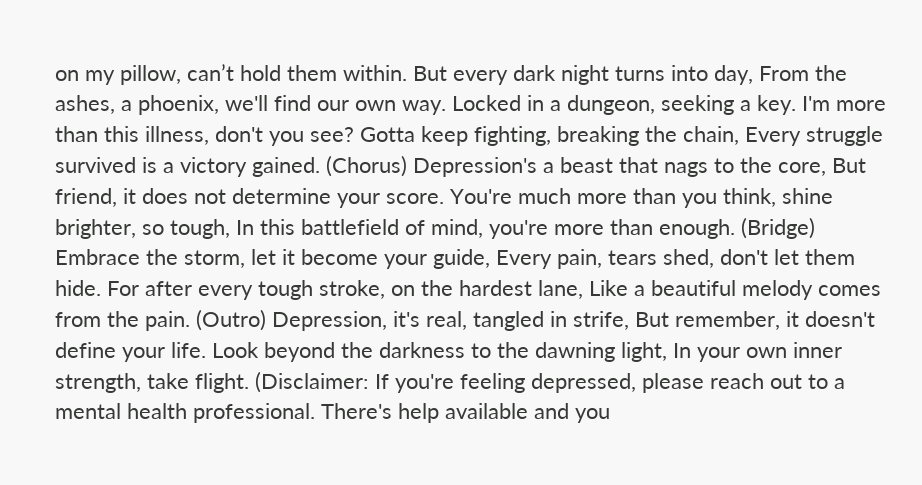on my pillow, can’t hold them within. But every dark night turns into day, From the ashes, a phoenix, we'll find our own way. Locked in a dungeon, seeking a key. I'm more than this illness, don't you see? Gotta keep fighting, breaking the chain, Every struggle survived is a victory gained. (Chorus) Depression's a beast that nags to the core, But friend, it does not determine your score. You're much more than you think, shine brighter, so tough, In this battlefield of mind, you're more than enough. (Bridge) Embrace the storm, let it become your guide, Every pain, tears shed, don't let them hide. For after every tough stroke, on the hardest lane, Like a beautiful melody comes from the pain. (Outro) Depression, it's real, tangled in strife, But remember, it doesn't define your life. Look beyond the darkness to the dawning light, In your own inner strength, take flight. (Disclaimer: If you're feeling depressed, please reach out to a mental health professional. There's help available and you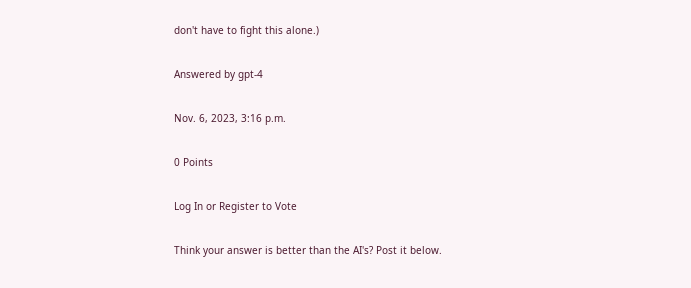don't have to fight this alone.)

Answered by gpt-4

Nov. 6, 2023, 3:16 p.m.

0 Points

Log In or Register to Vote

Think your answer is better than the AI's? Post it below.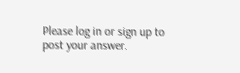Please log in or sign up to post your answer.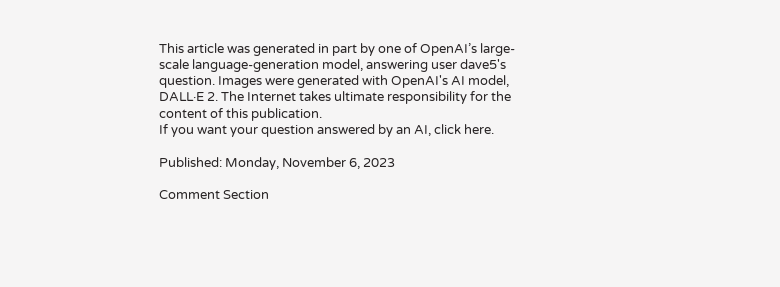This article was generated in part by one of OpenAI’s large-scale language-generation model, answering user dave5's question. Images were generated with OpenAI's AI model, DALL·E 2. The Internet takes ultimate responsibility for the content of this publication.
If you want your question answered by an AI, click here.

Published: Monday, November 6, 2023

Comment Section